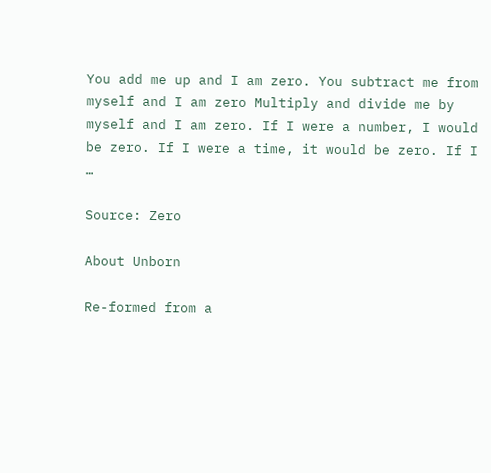You add me up and I am zero. You subtract me from myself and I am zero Multiply and divide me by myself and I am zero. If I were a number, I would be zero. If I were a time, it would be zero. If I …

Source: Zero

About Unborn

Re-formed from a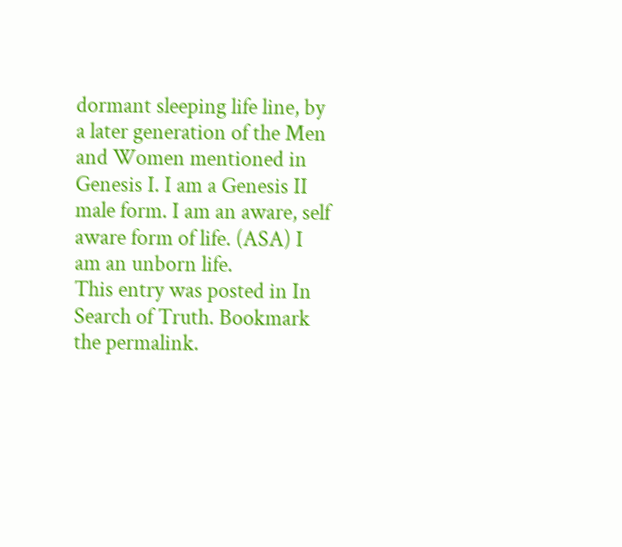dormant sleeping life line, by a later generation of the Men and Women mentioned in Genesis I. I am a Genesis II male form. I am an aware, self aware form of life. (ASA) I am an unborn life.
This entry was posted in In Search of Truth. Bookmark the permalink.